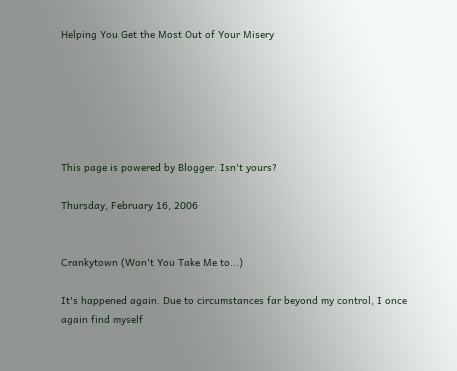Helping You Get the Most Out of Your Misery






This page is powered by Blogger. Isn't yours?

Thursday, February 16, 2006


Crankytown (Won't You Take Me to...)

It's happened again. Due to circumstances far beyond my control, I once again find myself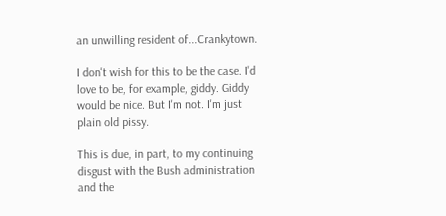an unwilling resident of...Crankytown.

I don't wish for this to be the case. I'd love to be, for example, giddy. Giddy would be nice. But I'm not. I'm just plain old pissy.

This is due, in part, to my continuing disgust with the Bush administration and the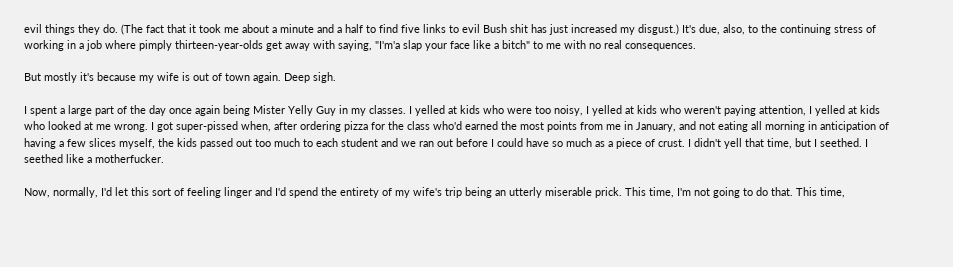evil things they do. (The fact that it took me about a minute and a half to find five links to evil Bush shit has just increased my disgust.) It's due, also, to the continuing stress of working in a job where pimply thirteen-year-olds get away with saying, "I'm'a slap your face like a bitch" to me with no real consequences.

But mostly it's because my wife is out of town again. Deep sigh.

I spent a large part of the day once again being Mister Yelly Guy in my classes. I yelled at kids who were too noisy, I yelled at kids who weren't paying attention, I yelled at kids who looked at me wrong. I got super-pissed when, after ordering pizza for the class who'd earned the most points from me in January, and not eating all morning in anticipation of having a few slices myself, the kids passed out too much to each student and we ran out before I could have so much as a piece of crust. I didn't yell that time, but I seethed. I seethed like a motherfucker.

Now, normally, I'd let this sort of feeling linger and I'd spend the entirety of my wife's trip being an utterly miserable prick. This time, I'm not going to do that. This time,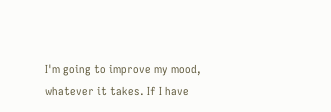I'm going to improve my mood, whatever it takes. If I have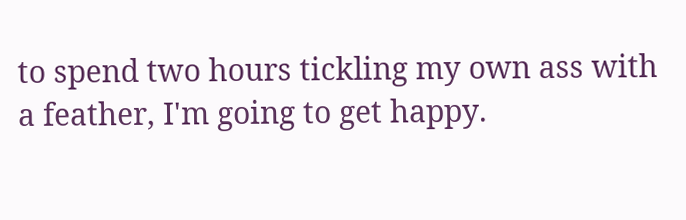to spend two hours tickling my own ass with a feather, I'm going to get happy.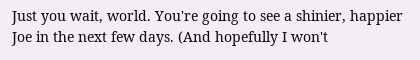Just you wait, world. You're going to see a shinier, happier Joe in the next few days. (And hopefully I won't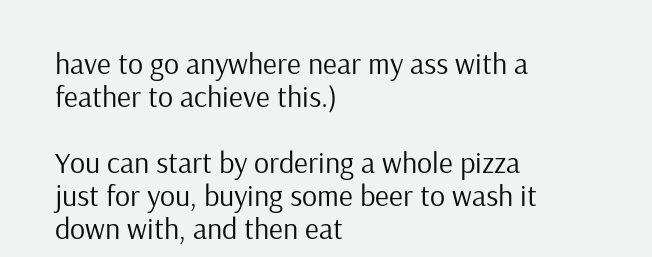have to go anywhere near my ass with a feather to achieve this.)

You can start by ordering a whole pizza just for you, buying some beer to wash it down with, and then eat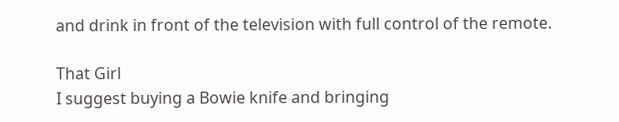and drink in front of the television with full control of the remote.

That Girl
I suggest buying a Bowie knife and bringing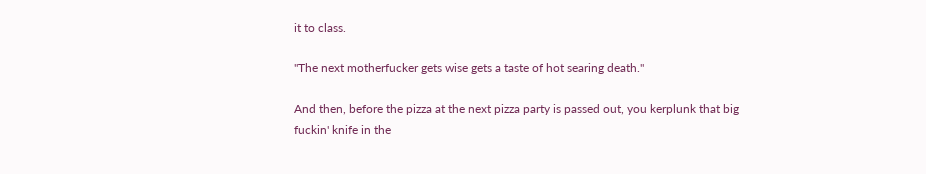it to class.

"The next motherfucker gets wise gets a taste of hot searing death."

And then, before the pizza at the next pizza party is passed out, you kerplunk that big fuckin' knife in the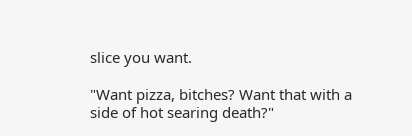slice you want.

"Want pizza, bitches? Want that with a side of hot searing death?"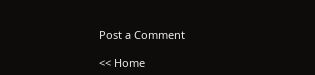Post a Comment

<< Home